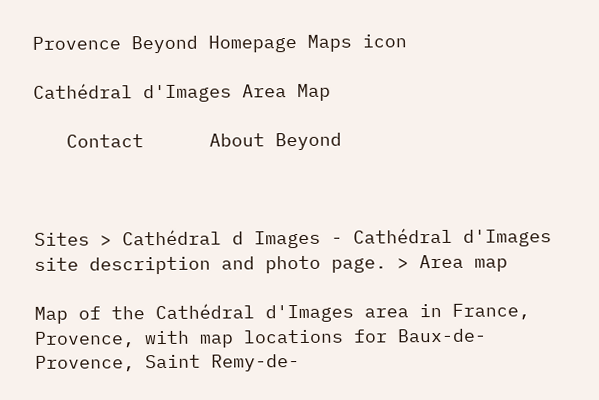Provence Beyond Homepage Maps icon

Cathédral d'Images Area Map

   Contact      About Beyond



Sites > Cathédral d Images - Cathédral d'Images site description and photo page. > Area map

Map of the Cathédral d'Images area in France, Provence, with map locations for Baux-de-Provence, Saint Remy-de-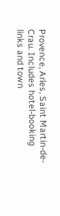Provence, Arles, Saint Martin-de-Crau. Includes hotel-booking links and town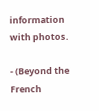information with photos.

- (Beyond the French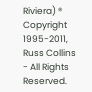Riviera) ®
Copyright 1995-2011, Russ Collins - All Rights Reserved.